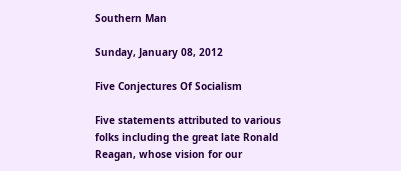Southern Man

Sunday, January 08, 2012

Five Conjectures Of Socialism

Five statements attributed to various folks including the great late Ronald Reagan, whose vision for our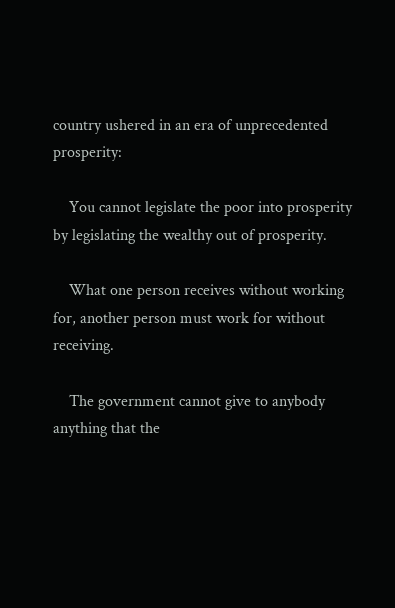country ushered in an era of unprecedented prosperity:

    You cannot legislate the poor into prosperity by legislating the wealthy out of prosperity.

    What one person receives without working for, another person must work for without receiving.

    The government cannot give to anybody anything that the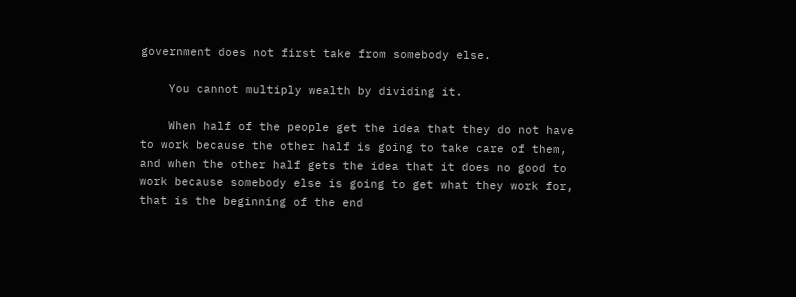government does not first take from somebody else.

    You cannot multiply wealth by dividing it.

    When half of the people get the idea that they do not have to work because the other half is going to take care of them, and when the other half gets the idea that it does no good to work because somebody else is going to get what they work for, that is the beginning of the end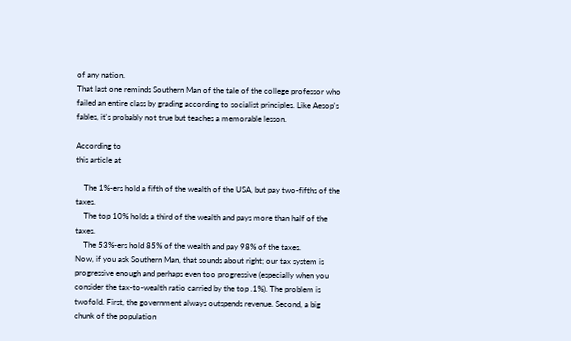of any nation.
That last one reminds Southern Man of the tale of the college professor who failed an entire class by grading according to socialist principles. Like Aesop's fables, it's probably not true but teaches a memorable lesson.

According to
this article at

    The 1%-ers hold a fifth of the wealth of the USA, but pay two-fifths of the taxes.
    The top 10% holds a third of the wealth and pays more than half of the taxes.
    The 53%-ers hold 85% of the wealth and pay 98% of the taxes.
Now, if you ask Southern Man, that sounds about right; our tax system is progressive enough and perhaps even too progressive (especially when you consider the tax-to-wealth ratio carried by the top .1%). The problem is twofold. First, the government always outspends revenue. Second, a big chunk of the population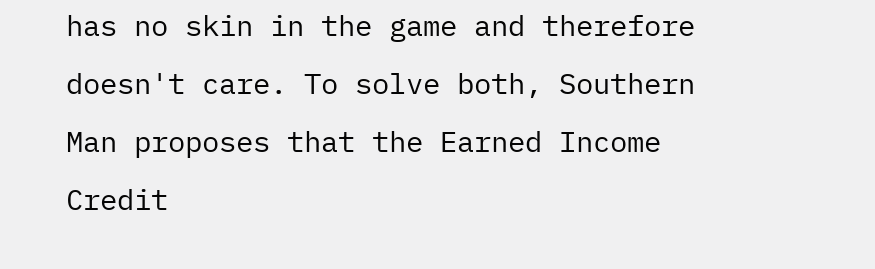has no skin in the game and therefore doesn't care. To solve both, Southern Man proposes that the Earned Income Credit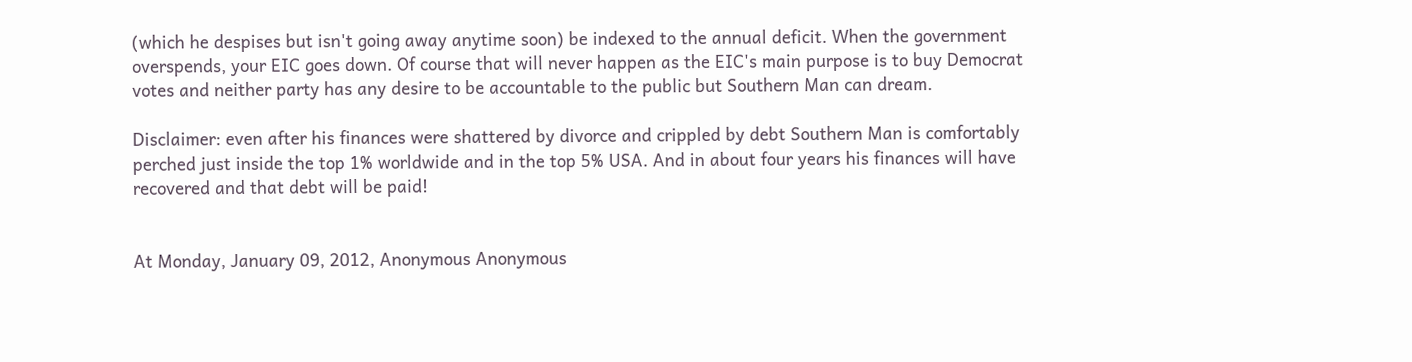(which he despises but isn't going away anytime soon) be indexed to the annual deficit. When the government overspends, your EIC goes down. Of course that will never happen as the EIC's main purpose is to buy Democrat votes and neither party has any desire to be accountable to the public but Southern Man can dream.

Disclaimer: even after his finances were shattered by divorce and crippled by debt Southern Man is comfortably perched just inside the top 1% worldwide and in the top 5% USA. And in about four years his finances will have recovered and that debt will be paid!


At Monday, January 09, 2012, Anonymous Anonymous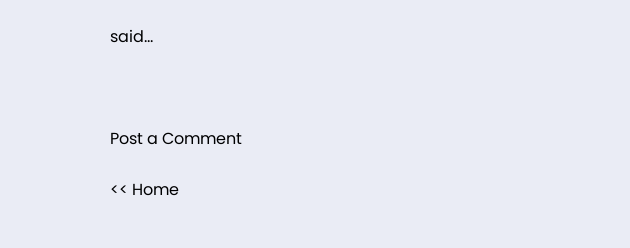said...



Post a Comment

<< Home